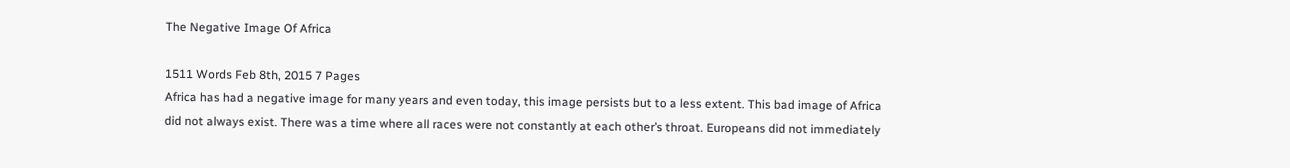The Negative Image Of Africa

1511 Words Feb 8th, 2015 7 Pages
Africa has had a negative image for many years and even today, this image persists but to a less extent. This bad image of Africa did not always exist. There was a time where all races were not constantly at each other’s throat. Europeans did not immediately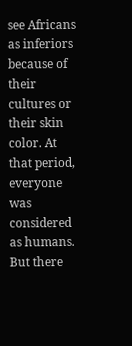see Africans as inferiors because of their cultures or their skin color. At that period, everyone was considered as humans. But there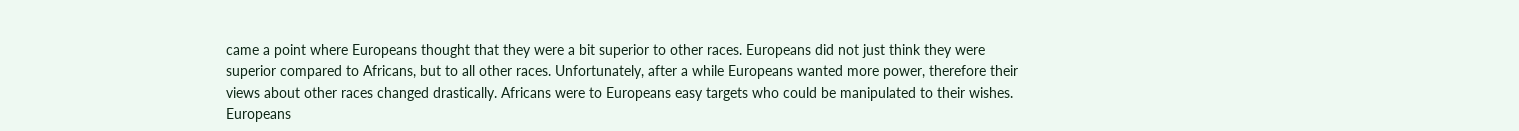came a point where Europeans thought that they were a bit superior to other races. Europeans did not just think they were superior compared to Africans, but to all other races. Unfortunately, after a while Europeans wanted more power, therefore their views about other races changed drastically. Africans were to Europeans easy targets who could be manipulated to their wishes. Europeans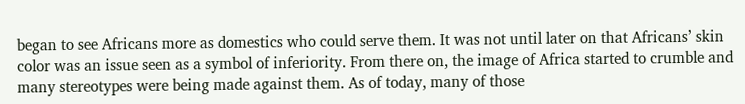began to see Africans more as domestics who could serve them. It was not until later on that Africans’ skin color was an issue seen as a symbol of inferiority. From there on, the image of Africa started to crumble and many stereotypes were being made against them. As of today, many of those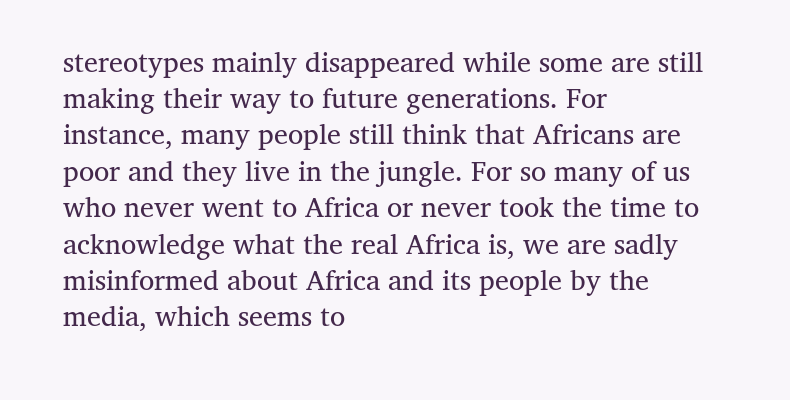stereotypes mainly disappeared while some are still making their way to future generations. For instance, many people still think that Africans are poor and they live in the jungle. For so many of us who never went to Africa or never took the time to acknowledge what the real Africa is, we are sadly misinformed about Africa and its people by the media, which seems to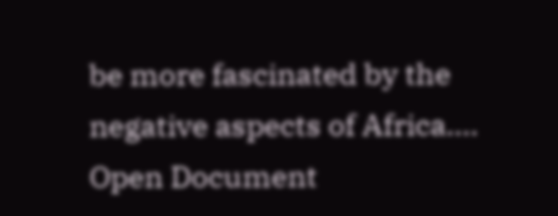be more fascinated by the negative aspects of Africa.…
Open Document